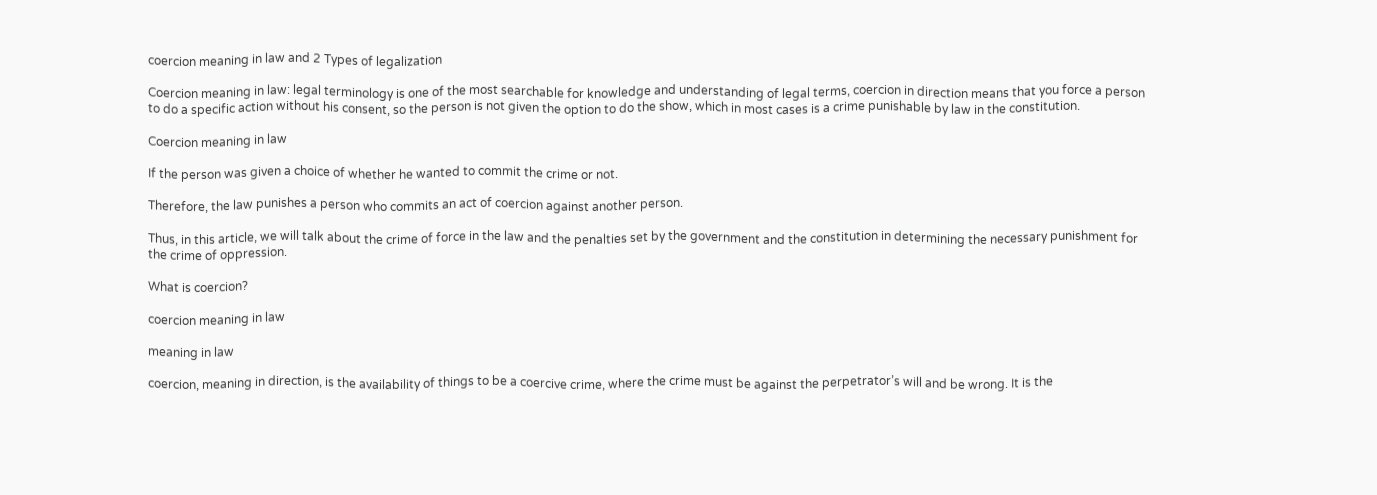coercion meaning in law and 2 Types of legalization

Coercion meaning in law: legal terminology is one of the most searchable for knowledge and understanding of legal terms, coercion in direction means that you force a person to do a specific action without his consent, so the person is not given the option to do the show, which in most cases is a crime punishable by law in the constitution.

Coercion meaning in law

If the person was given a choice of whether he wanted to commit the crime or not.

Therefore, the law punishes a person who commits an act of coercion against another person.

Thus, in this article, we will talk about the crime of force in the law and the penalties set by the government and the constitution in determining the necessary punishment for the crime of oppression.

What is coercion?

coercion meaning in law

meaning in law

coercion, meaning in direction, is the availability of things to be a coercive crime, where the crime must be against the perpetrator’s will and be wrong. It is the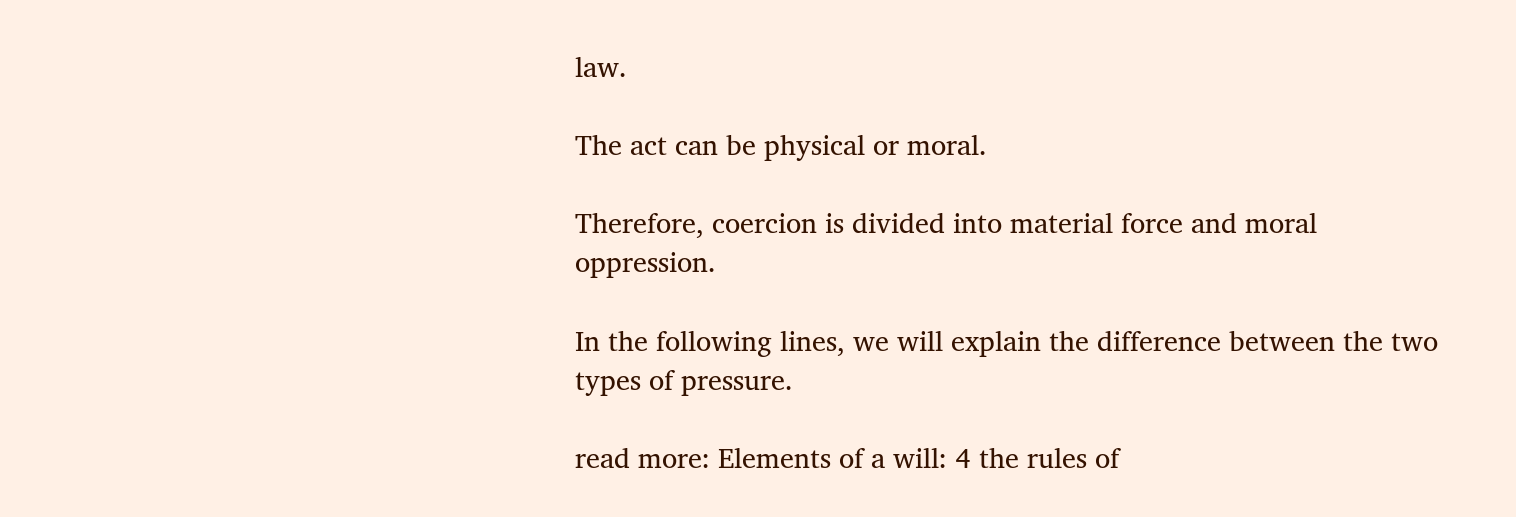law.

The act can be physical or moral.

Therefore, coercion is divided into material force and moral oppression.

In the following lines, we will explain the difference between the two types of pressure.

read more: Elements of a will: 4 the rules of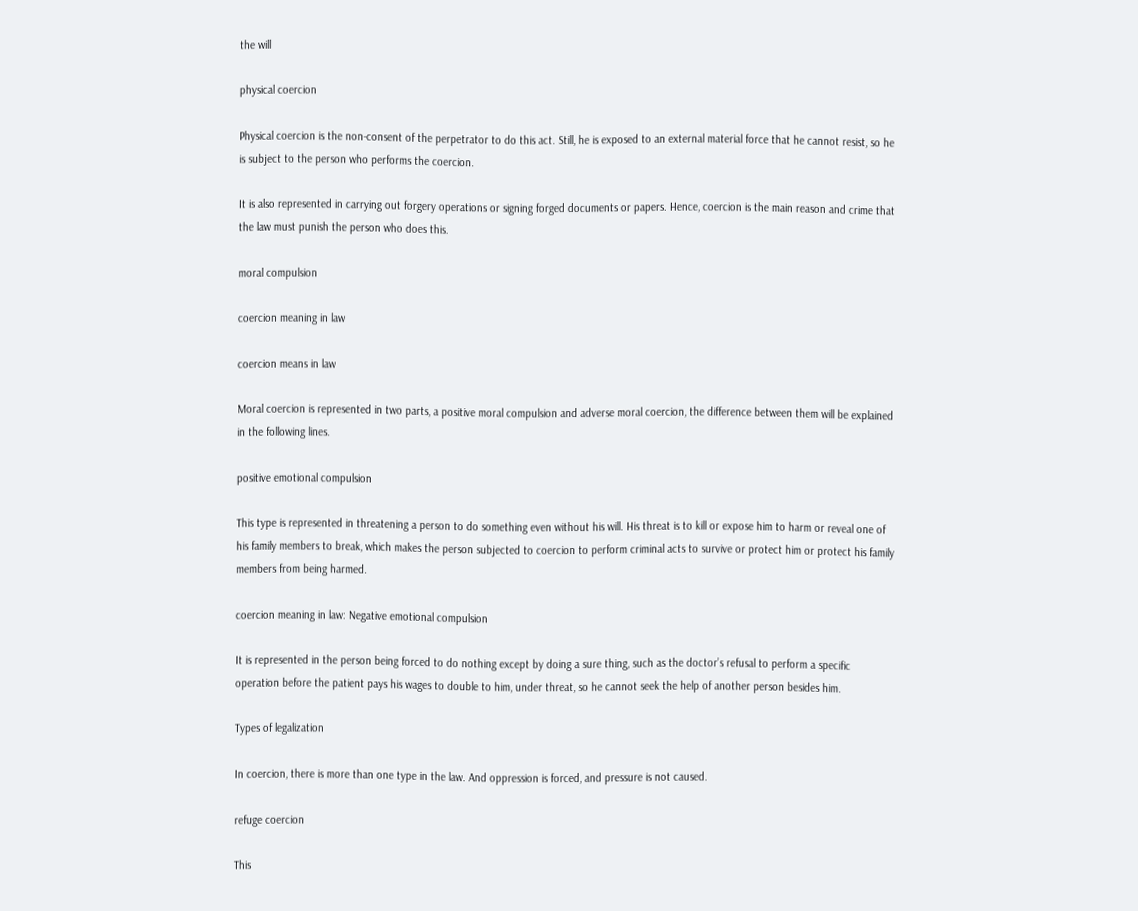the will

physical coercion

Physical coercion is the non-consent of the perpetrator to do this act. Still, he is exposed to an external material force that he cannot resist, so he is subject to the person who performs the coercion.

It is also represented in carrying out forgery operations or signing forged documents or papers. Hence, coercion is the main reason and crime that the law must punish the person who does this.

moral compulsion

coercion meaning in law

coercion means in law

Moral coercion is represented in two parts, a positive moral compulsion and adverse moral coercion, the difference between them will be explained in the following lines.

positive emotional compulsion

This type is represented in threatening a person to do something even without his will. His threat is to kill or expose him to harm or reveal one of his family members to break, which makes the person subjected to coercion to perform criminal acts to survive or protect him or protect his family members from being harmed.

coercion meaning in law: Negative emotional compulsion

It is represented in the person being forced to do nothing except by doing a sure thing, such as the doctor’s refusal to perform a specific operation before the patient pays his wages to double to him, under threat, so he cannot seek the help of another person besides him.

Types of legalization

In coercion, there is more than one type in the law. And oppression is forced, and pressure is not caused.

refuge coercion

This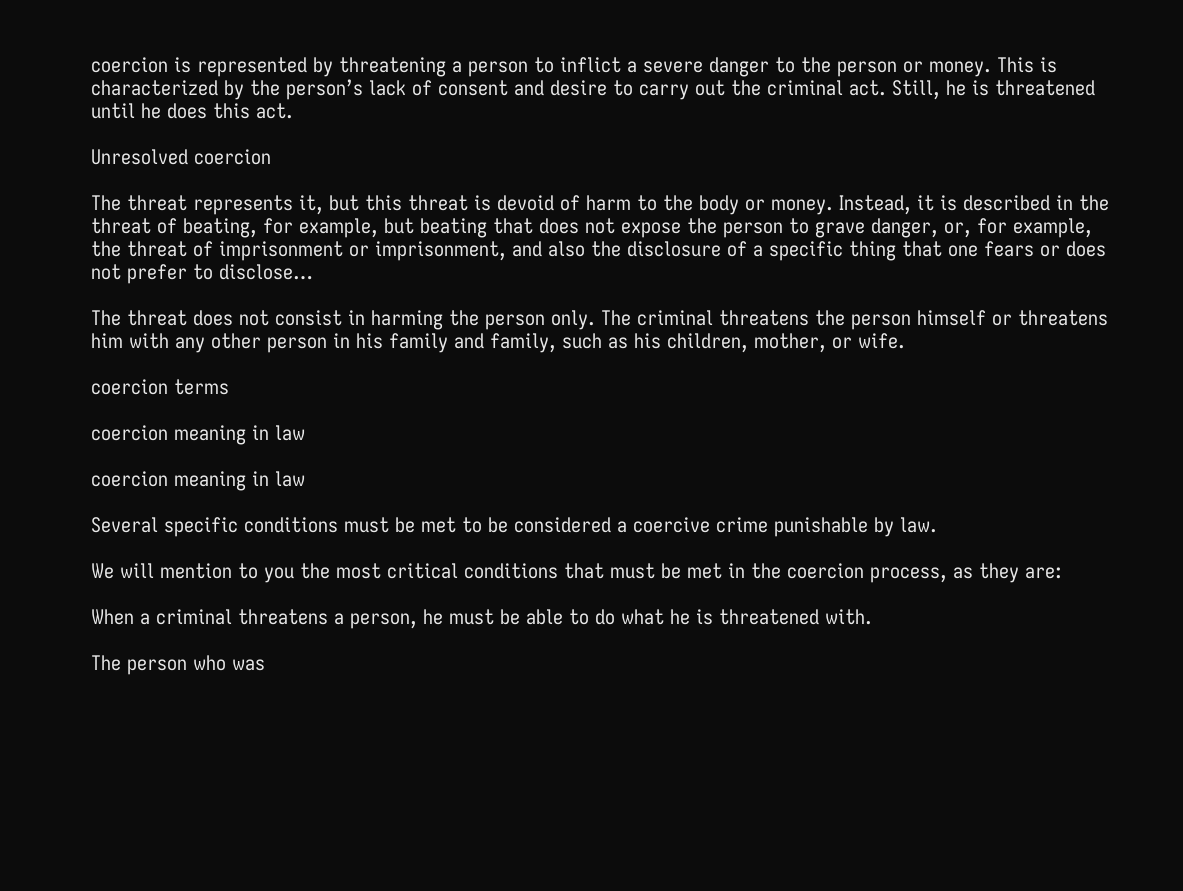coercion is represented by threatening a person to inflict a severe danger to the person or money. This is characterized by the person’s lack of consent and desire to carry out the criminal act. Still, he is threatened until he does this act.

Unresolved coercion

The threat represents it, but this threat is devoid of harm to the body or money. Instead, it is described in the threat of beating, for example, but beating that does not expose the person to grave danger, or, for example, the threat of imprisonment or imprisonment, and also the disclosure of a specific thing that one fears or does not prefer to disclose…

The threat does not consist in harming the person only. The criminal threatens the person himself or threatens him with any other person in his family and family, such as his children, mother, or wife.

coercion terms

coercion meaning in law

coercion meaning in law

Several specific conditions must be met to be considered a coercive crime punishable by law.

We will mention to you the most critical conditions that must be met in the coercion process, as they are:

When a criminal threatens a person, he must be able to do what he is threatened with.

The person who was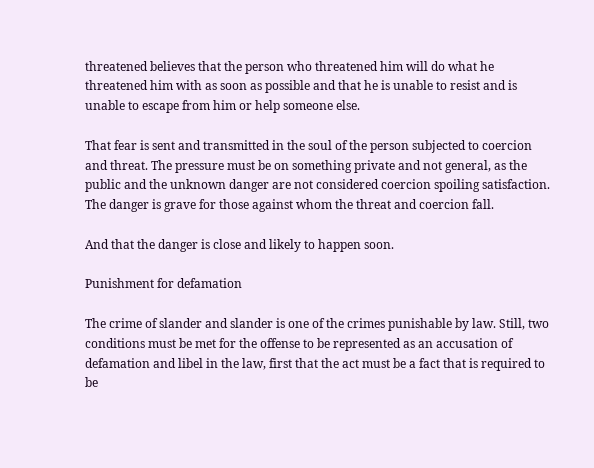threatened believes that the person who threatened him will do what he threatened him with as soon as possible and that he is unable to resist and is unable to escape from him or help someone else.

That fear is sent and transmitted in the soul of the person subjected to coercion and threat. The pressure must be on something private and not general, as the public and the unknown danger are not considered coercion spoiling satisfaction. The danger is grave for those against whom the threat and coercion fall.

And that the danger is close and likely to happen soon.

Punishment for defamation

The crime of slander and slander is one of the crimes punishable by law. Still, two conditions must be met for the offense to be represented as an accusation of defamation and libel in the law, first that the act must be a fact that is required to be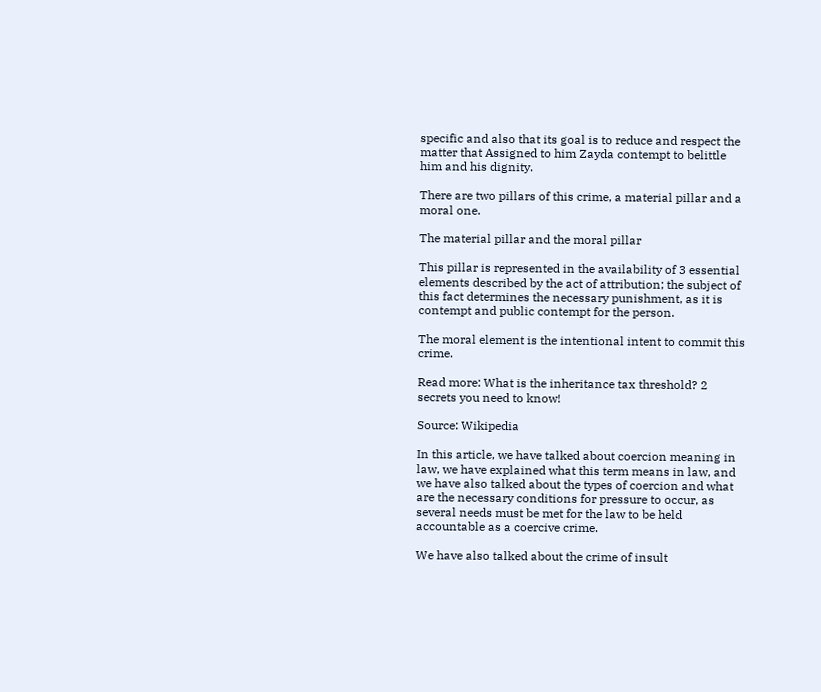specific and also that its goal is to reduce and respect the matter that Assigned to him Zayda contempt to belittle him and his dignity.

There are two pillars of this crime, a material pillar and a moral one.

The material pillar and the moral pillar

This pillar is represented in the availability of 3 essential elements described by the act of attribution; the subject of this fact determines the necessary punishment, as it is contempt and public contempt for the person.

The moral element is the intentional intent to commit this crime.

Read more: What is the inheritance tax threshold? 2 secrets you need to know!

Source: Wikipedia

In this article, we have talked about coercion meaning in law, we have explained what this term means in law, and we have also talked about the types of coercion and what are the necessary conditions for pressure to occur, as several needs must be met for the law to be held accountable as a coercive crime.

We have also talked about the crime of insult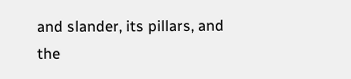and slander, its pillars, and the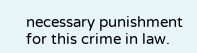necessary punishment for this crime in law.